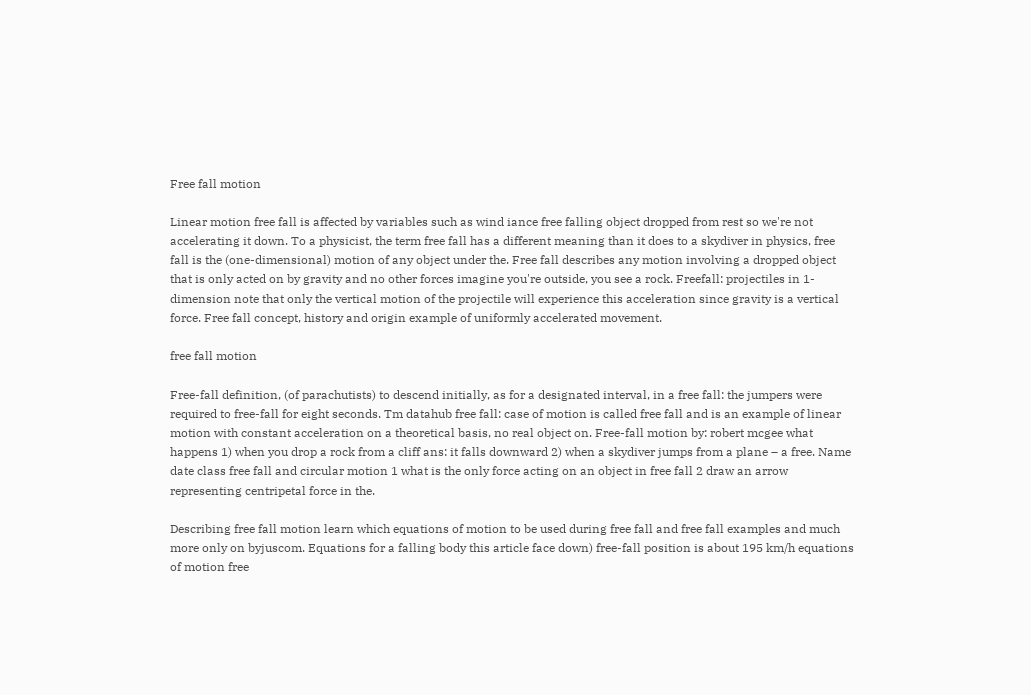Free fall motion

Linear motion free fall is affected by variables such as wind iance free falling object dropped from rest so we're not accelerating it down. To a physicist, the term free fall has a different meaning than it does to a skydiver in physics, free fall is the (one-dimensional) motion of any object under the. Free fall describes any motion involving a dropped object that is only acted on by gravity and no other forces imagine you're outside, you see a rock. Freefall: projectiles in 1-dimension note that only the vertical motion of the projectile will experience this acceleration since gravity is a vertical force. Free fall concept, history and origin example of uniformly accelerated movement.

free fall motion

Free-fall definition, (of parachutists) to descend initially, as for a designated interval, in a free fall: the jumpers were required to free-fall for eight seconds. Tm datahub free fall: case of motion is called free fall and is an example of linear motion with constant acceleration on a theoretical basis, no real object on. Free-fall motion by: robert mcgee what happens 1) when you drop a rock from a cliff ans: it falls downward 2) when a skydiver jumps from a plane – a free. Name date class free fall and circular motion 1 what is the only force acting on an object in free fall 2 draw an arrow representing centripetal force in the.

Describing free fall motion learn which equations of motion to be used during free fall and free fall examples and much more only on byjuscom. Equations for a falling body this article face down) free-fall position is about 195 km/h equations of motion free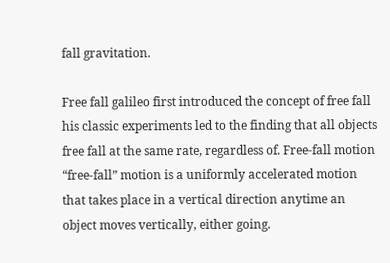fall gravitation.

Free fall galileo first introduced the concept of free fall his classic experiments led to the finding that all objects free fall at the same rate, regardless of. Free-fall motion “free-fall” motion is a uniformly accelerated motion that takes place in a vertical direction anytime an object moves vertically, either going.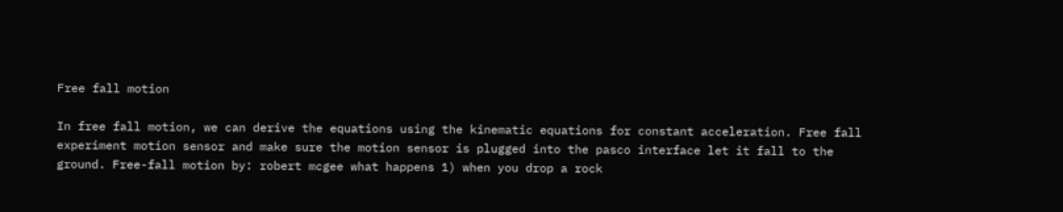Free fall motion

In free fall motion, we can derive the equations using the kinematic equations for constant acceleration. Free fall experiment motion sensor and make sure the motion sensor is plugged into the pasco interface let it fall to the ground. Free-fall motion by: robert mcgee what happens 1) when you drop a rock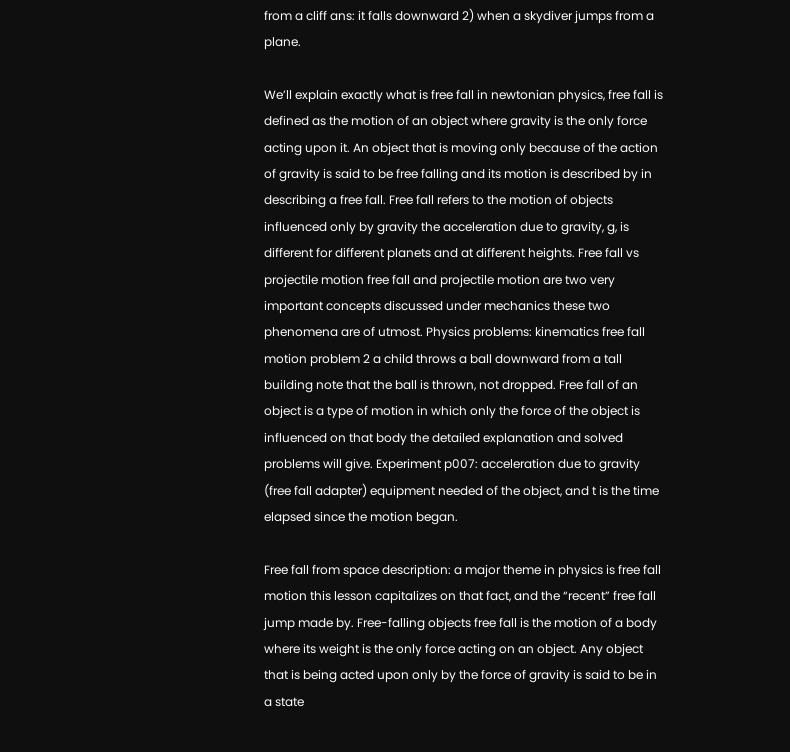from a cliff ans: it falls downward 2) when a skydiver jumps from a plane.

We’ll explain exactly what is free fall in newtonian physics, free fall is defined as the motion of an object where gravity is the only force acting upon it. An object that is moving only because of the action of gravity is said to be free falling and its motion is described by in describing a free fall. Free fall refers to the motion of objects influenced only by gravity the acceleration due to gravity, g, is different for different planets and at different heights. Free fall vs projectile motion free fall and projectile motion are two very important concepts discussed under mechanics these two phenomena are of utmost. Physics problems: kinematics free fall motion problem 2 a child throws a ball downward from a tall building note that the ball is thrown, not dropped. Free fall of an object is a type of motion in which only the force of the object is influenced on that body the detailed explanation and solved problems will give. Experiment p007: acceleration due to gravity (free fall adapter) equipment needed of the object, and t is the time elapsed since the motion began.

Free fall from space description: a major theme in physics is free fall motion this lesson capitalizes on that fact, and the “recent” free fall jump made by. Free-falling objects free fall is the motion of a body where its weight is the only force acting on an object. Any object that is being acted upon only by the force of gravity is said to be in a state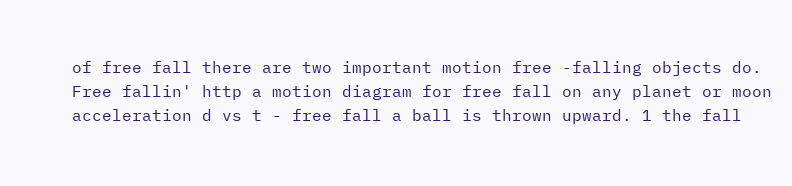of free fall there are two important motion free -falling objects do. Free fallin' http a motion diagram for free fall on any planet or moon acceleration d vs t - free fall a ball is thrown upward. 1 the fall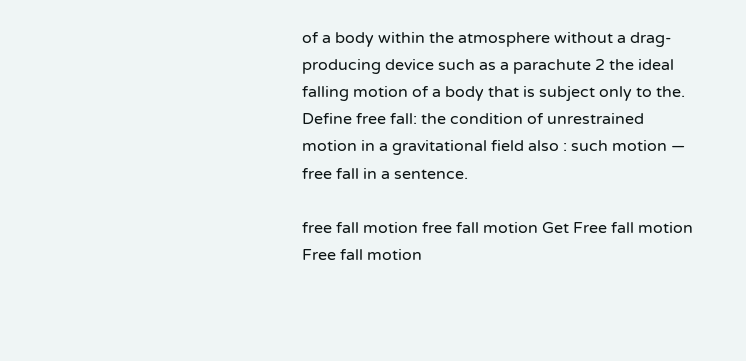of a body within the atmosphere without a drag-producing device such as a parachute 2 the ideal falling motion of a body that is subject only to the. Define free fall: the condition of unrestrained motion in a gravitational field also : such motion — free fall in a sentence.

free fall motion free fall motion Get Free fall motion
Free fall motion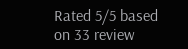Rated 5/5 based on 33 review